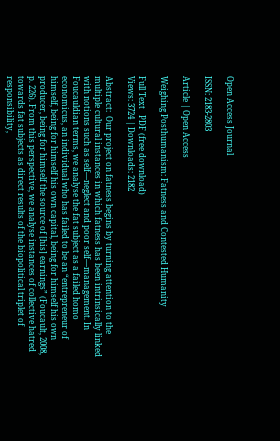Open Access Journal

ISSN: 2183-2803

Article | Open Access

Weighing Posthumanism: Fatness and Contested Humanity

Full Text   PDF (free download)
Views: 3724 | Downloads: 2182

Abstract:  Our project on fatness begins by turning attention to the multiple cultural instances in which fatness has been intrinsically linked with notions such as self—neglect and poor self—management. In Foucauldian terms, we analyse the fat subject as a failed homo economicus, an individual who has failed to be an “entrepreneur of himself, being for himself his own capital, being for himself his own producer, being for himself the source of [his] earnings” (Foucault, 2008, p. 226). From this perspective, we analyse instances of collective hatred towards fat subjects as direct results of the biopolitical triplet of responsibility,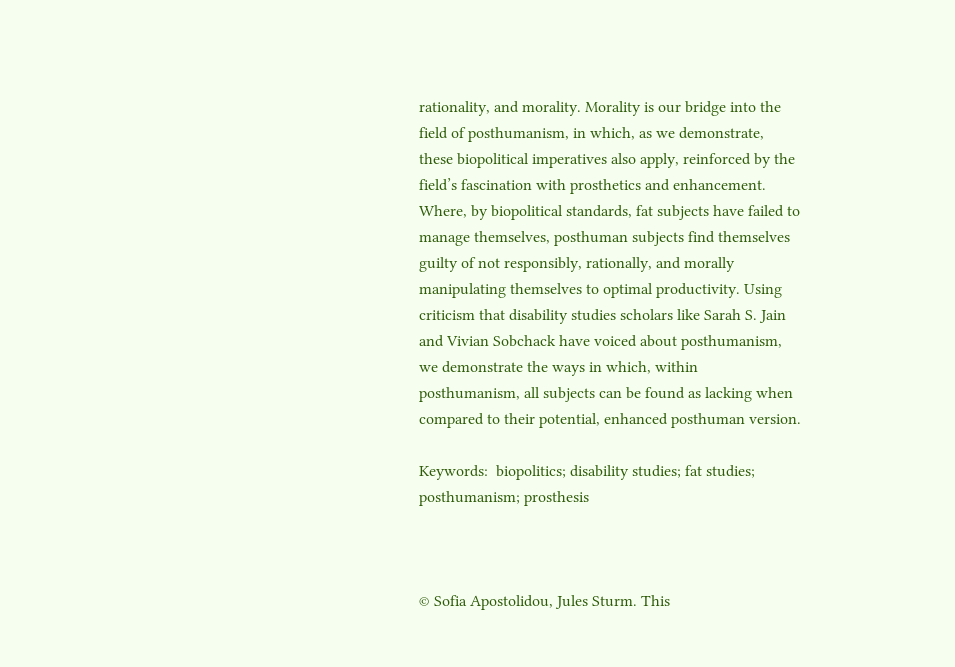rationality, and morality. Morality is our bridge into the field of posthumanism, in which, as we demonstrate, these biopolitical imperatives also apply, reinforced by the field’s fascination with prosthetics and enhancement. Where, by biopolitical standards, fat subjects have failed to manage themselves, posthuman subjects find themselves guilty of not responsibly, rationally, and morally manipulating themselves to optimal productivity. Using criticism that disability studies scholars like Sarah S. Jain and Vivian Sobchack have voiced about posthumanism, we demonstrate the ways in which, within posthumanism, all subjects can be found as lacking when compared to their potential, enhanced posthuman version.

Keywords:  biopolitics; disability studies; fat studies; posthumanism; prosthesis



© Sofia Apostolidou, Jules Sturm. This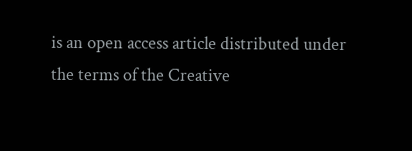is an open access article distributed under the terms of the Creative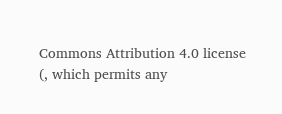Commons Attribution 4.0 license (, which permits any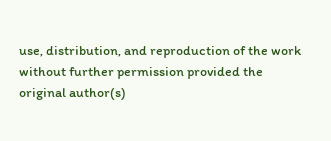use, distribution, and reproduction of the work without further permission provided the original author(s)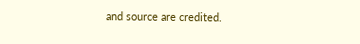and source are credited.